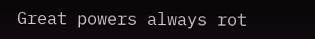Great powers always rot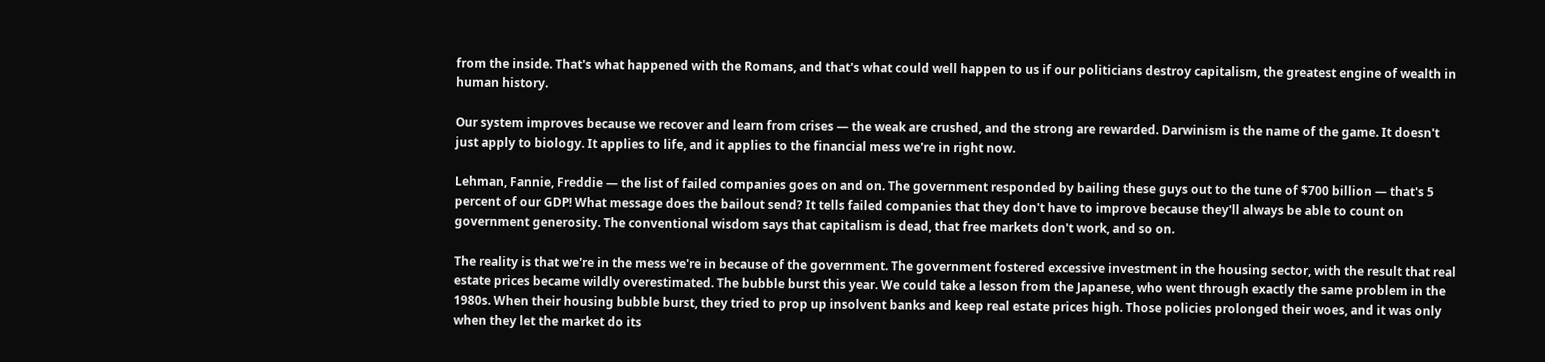from the inside. That's what happened with the Romans, and that's what could well happen to us if our politicians destroy capitalism, the greatest engine of wealth in human history.

Our system improves because we recover and learn from crises — the weak are crushed, and the strong are rewarded. Darwinism is the name of the game. It doesn't just apply to biology. It applies to life, and it applies to the financial mess we're in right now.

Lehman, Fannie, Freddie — the list of failed companies goes on and on. The government responded by bailing these guys out to the tune of $700 billion — that's 5 percent of our GDP! What message does the bailout send? It tells failed companies that they don't have to improve because they'll always be able to count on government generosity. The conventional wisdom says that capitalism is dead, that free markets don't work, and so on.

The reality is that we're in the mess we're in because of the government. The government fostered excessive investment in the housing sector, with the result that real estate prices became wildly overestimated. The bubble burst this year. We could take a lesson from the Japanese, who went through exactly the same problem in the 1980s. When their housing bubble burst, they tried to prop up insolvent banks and keep real estate prices high. Those policies prolonged their woes, and it was only when they let the market do its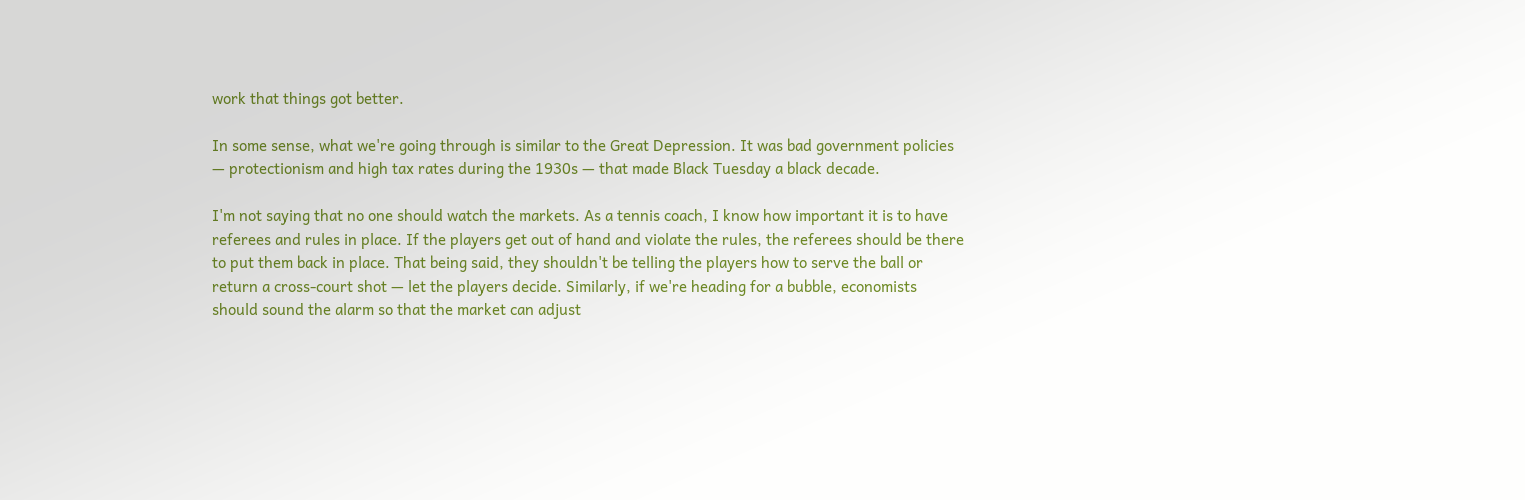work that things got better.

In some sense, what we're going through is similar to the Great Depression. It was bad government policies — protectionism and high tax rates during the 1930s — that made Black Tuesday a black decade.

I'm not saying that no one should watch the markets. As a tennis coach, I know how important it is to have referees and rules in place. If the players get out of hand and violate the rules, the referees should be there to put them back in place. That being said, they shouldn't be telling the players how to serve the ball or return a cross-court shot — let the players decide. Similarly, if we're heading for a bubble, economists should sound the alarm so that the market can adjust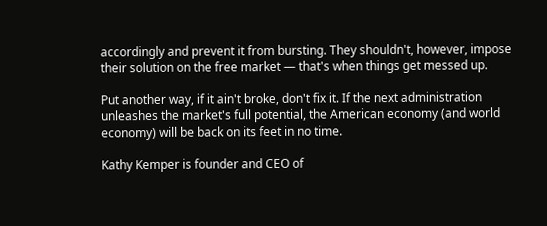accordingly and prevent it from bursting. They shouldn't, however, impose their solution on the free market — that's when things get messed up.

Put another way, if it ain't broke, don't fix it. If the next administration unleashes the market's full potential, the American economy (and world economy) will be back on its feet in no time.

Kathy Kemper is founder and CEO of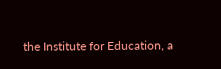the Institute for Education, a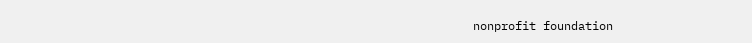nonprofit foundation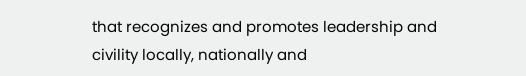that recognizes and promotes leadership and civility locally, nationally and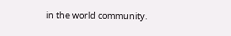in the world community.